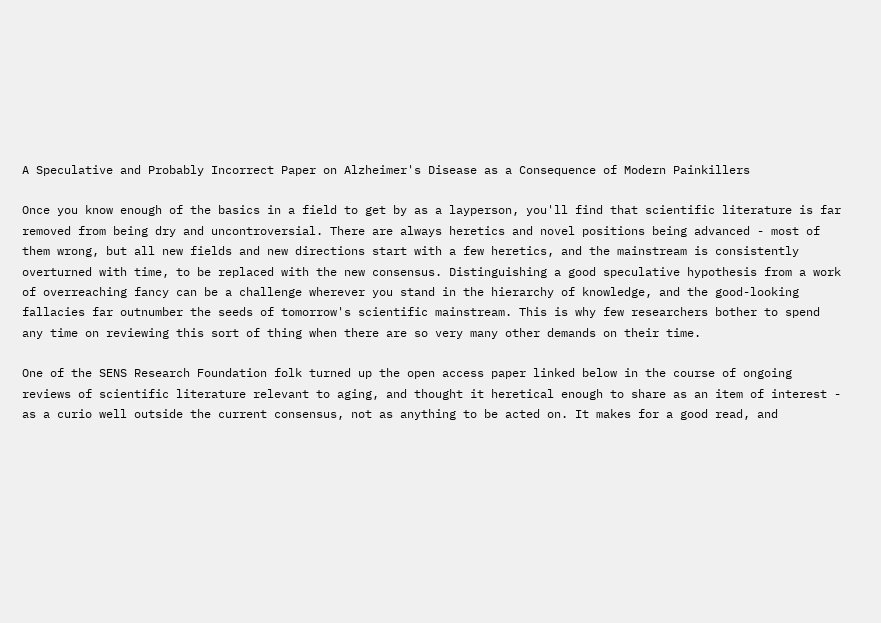A Speculative and Probably Incorrect Paper on Alzheimer's Disease as a Consequence of Modern Painkillers

Once you know enough of the basics in a field to get by as a layperson, you'll find that scientific literature is far removed from being dry and uncontroversial. There are always heretics and novel positions being advanced - most of them wrong, but all new fields and new directions start with a few heretics, and the mainstream is consistently overturned with time, to be replaced with the new consensus. Distinguishing a good speculative hypothesis from a work of overreaching fancy can be a challenge wherever you stand in the hierarchy of knowledge, and the good-looking fallacies far outnumber the seeds of tomorrow's scientific mainstream. This is why few researchers bother to spend any time on reviewing this sort of thing when there are so very many other demands on their time.

One of the SENS Research Foundation folk turned up the open access paper linked below in the course of ongoing reviews of scientific literature relevant to aging, and thought it heretical enough to share as an item of interest - as a curio well outside the current consensus, not as anything to be acted on. It makes for a good read, and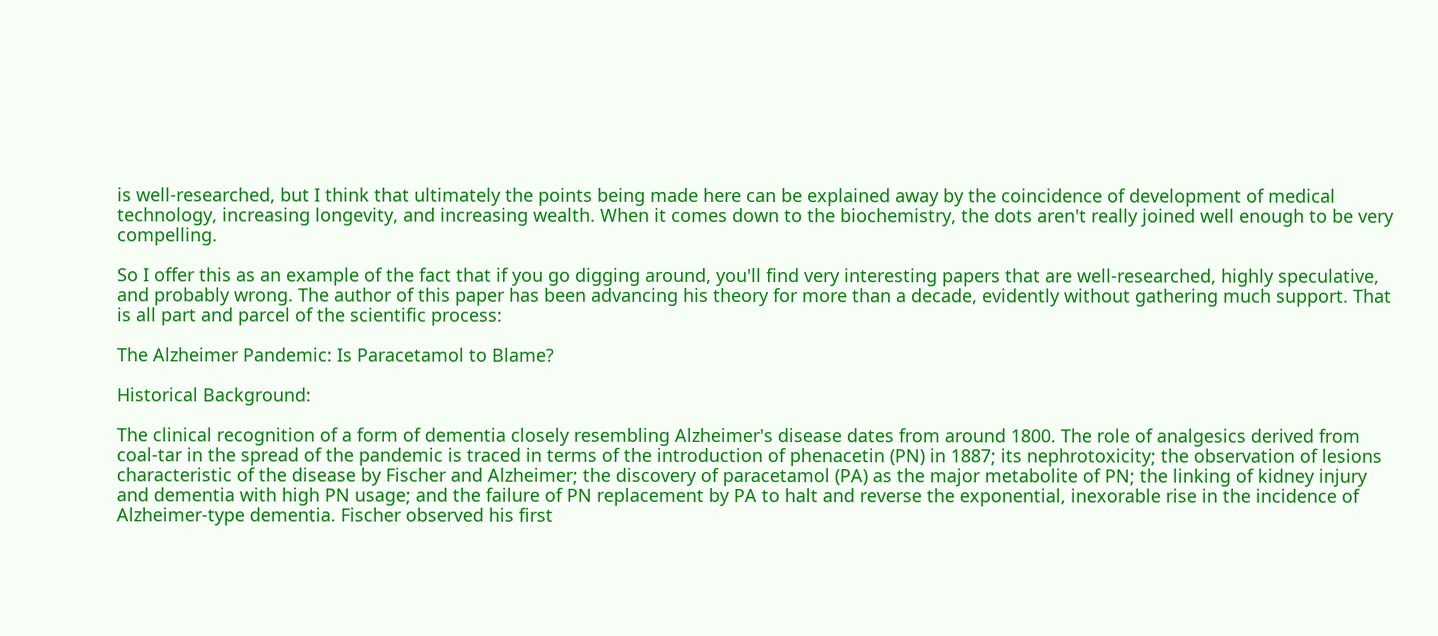is well-researched, but I think that ultimately the points being made here can be explained away by the coincidence of development of medical technology, increasing longevity, and increasing wealth. When it comes down to the biochemistry, the dots aren't really joined well enough to be very compelling.

So I offer this as an example of the fact that if you go digging around, you'll find very interesting papers that are well-researched, highly speculative, and probably wrong. The author of this paper has been advancing his theory for more than a decade, evidently without gathering much support. That is all part and parcel of the scientific process:

The Alzheimer Pandemic: Is Paracetamol to Blame?

Historical Background:

The clinical recognition of a form of dementia closely resembling Alzheimer's disease dates from around 1800. The role of analgesics derived from coal-tar in the spread of the pandemic is traced in terms of the introduction of phenacetin (PN) in 1887; its nephrotoxicity; the observation of lesions characteristic of the disease by Fischer and Alzheimer; the discovery of paracetamol (PA) as the major metabolite of PN; the linking of kidney injury and dementia with high PN usage; and the failure of PN replacement by PA to halt and reverse the exponential, inexorable rise in the incidence of Alzheimer-type dementia. Fischer observed his first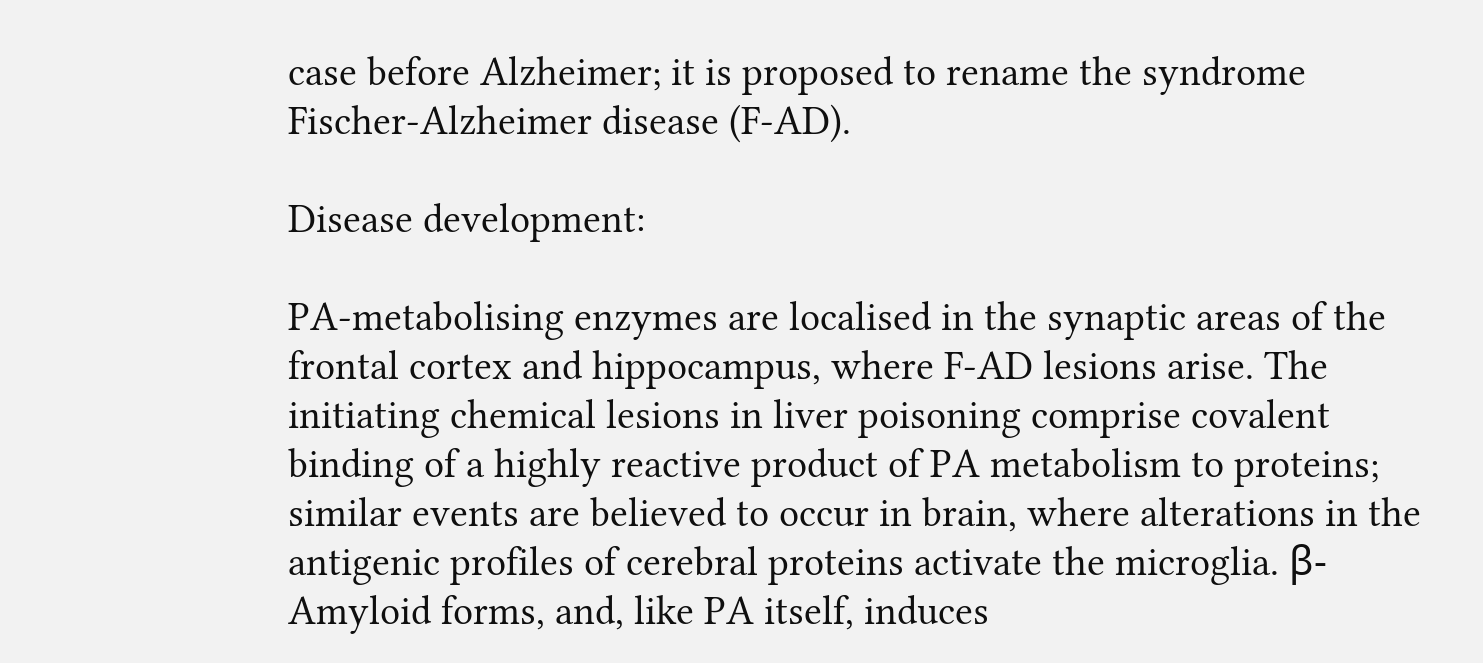case before Alzheimer; it is proposed to rename the syndrome Fischer-Alzheimer disease (F-AD).

Disease development:

PA-metabolising enzymes are localised in the synaptic areas of the frontal cortex and hippocampus, where F-AD lesions arise. The initiating chemical lesions in liver poisoning comprise covalent binding of a highly reactive product of PA metabolism to proteins; similar events are believed to occur in brain, where alterations in the antigenic profiles of cerebral proteins activate the microglia. β-Amyloid forms, and, like PA itself, induces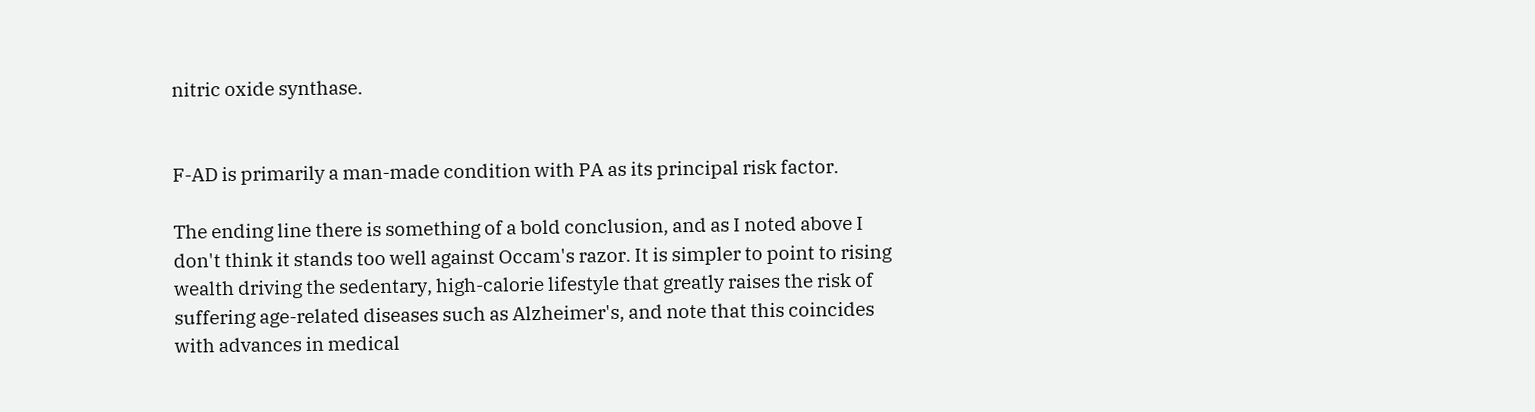nitric oxide synthase.


F-AD is primarily a man-made condition with PA as its principal risk factor.

The ending line there is something of a bold conclusion, and as I noted above I don't think it stands too well against Occam's razor. It is simpler to point to rising wealth driving the sedentary, high-calorie lifestyle that greatly raises the risk of suffering age-related diseases such as Alzheimer's, and note that this coincides with advances in medical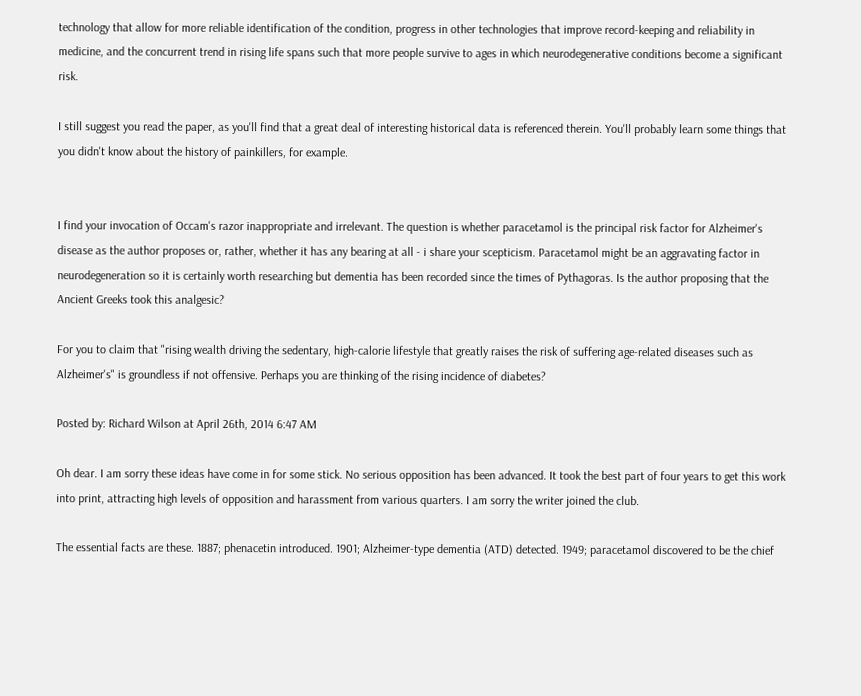technology that allow for more reliable identification of the condition, progress in other technologies that improve record-keeping and reliability in medicine, and the concurrent trend in rising life spans such that more people survive to ages in which neurodegenerative conditions become a significant risk.

I still suggest you read the paper, as you'll find that a great deal of interesting historical data is referenced therein. You'll probably learn some things that you didn't know about the history of painkillers, for example.


I find your invocation of Occam's razor inappropriate and irrelevant. The question is whether paracetamol is the principal risk factor for Alzheimer's disease as the author proposes or, rather, whether it has any bearing at all - i share your scepticism. Paracetamol might be an aggravating factor in neurodegeneration so it is certainly worth researching but dementia has been recorded since the times of Pythagoras. Is the author proposing that the Ancient Greeks took this analgesic?

For you to claim that "rising wealth driving the sedentary, high-calorie lifestyle that greatly raises the risk of suffering age-related diseases such as Alzheimer's" is groundless if not offensive. Perhaps you are thinking of the rising incidence of diabetes?

Posted by: Richard Wilson at April 26th, 2014 6:47 AM

Oh dear. I am sorry these ideas have come in for some stick. No serious opposition has been advanced. It took the best part of four years to get this work into print, attracting high levels of opposition and harassment from various quarters. I am sorry the writer joined the club.

The essential facts are these. 1887; phenacetin introduced. 1901; Alzheimer-type dementia (ATD) detected. 1949; paracetamol discovered to be the chief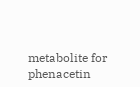metabolite for phenacetin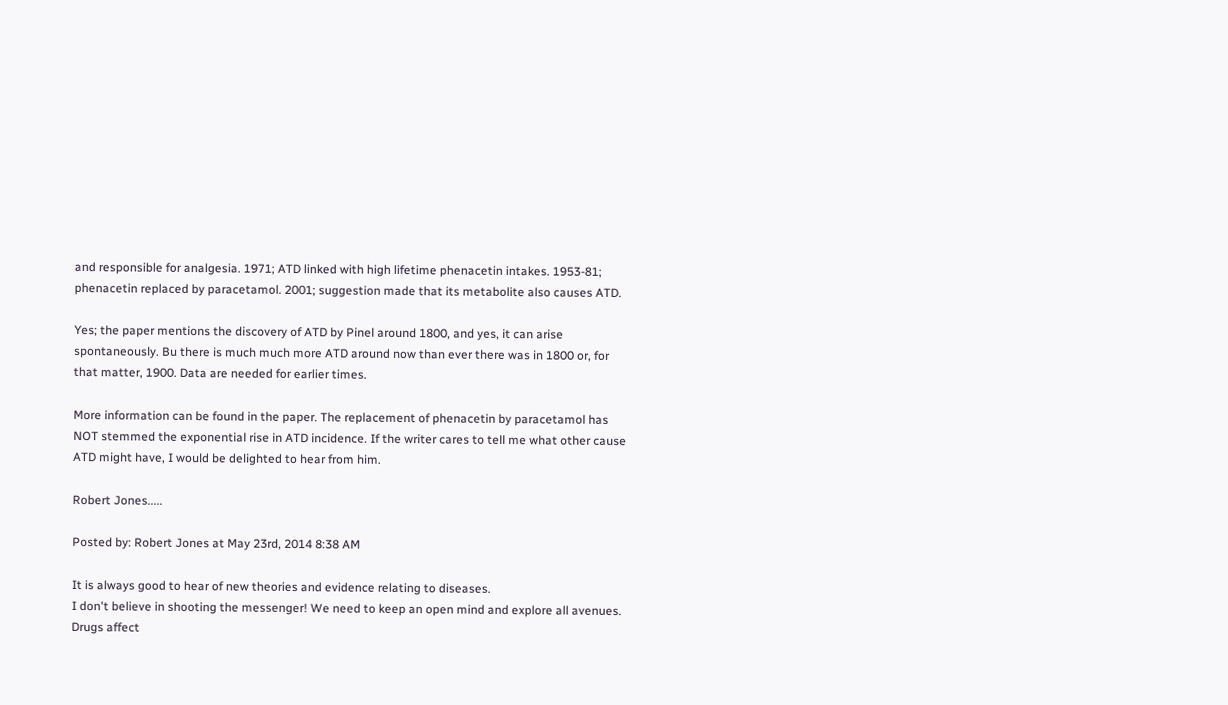and responsible for analgesia. 1971; ATD linked with high lifetime phenacetin intakes. 1953-81; phenacetin replaced by paracetamol. 2001; suggestion made that its metabolite also causes ATD.

Yes; the paper mentions the discovery of ATD by Pinel around 1800, and yes, it can arise spontaneously. Bu there is much much more ATD around now than ever there was in 1800 or, for that matter, 1900. Data are needed for earlier times.

More information can be found in the paper. The replacement of phenacetin by paracetamol has NOT stemmed the exponential rise in ATD incidence. If the writer cares to tell me what other cause ATD might have, I would be delighted to hear from him.

Robert Jones.....

Posted by: Robert Jones at May 23rd, 2014 8:38 AM

It is always good to hear of new theories and evidence relating to diseases.
I don't believe in shooting the messenger! We need to keep an open mind and explore all avenues.
Drugs affect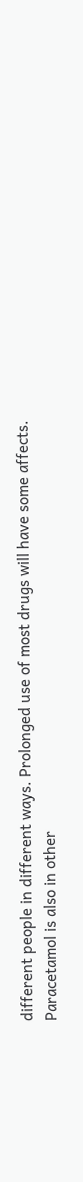different people in different ways. Prolonged use of most drugs will have some affects.
Paracetamol is also in other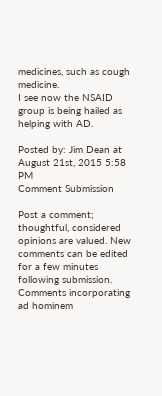medicines, such as cough medicine.
I see now the NSAID group is being hailed as helping with AD.

Posted by: Jim Dean at August 21st, 2015 5:58 PM
Comment Submission

Post a comment; thoughtful, considered opinions are valued. New comments can be edited for a few minutes following submission. Comments incorporating ad hominem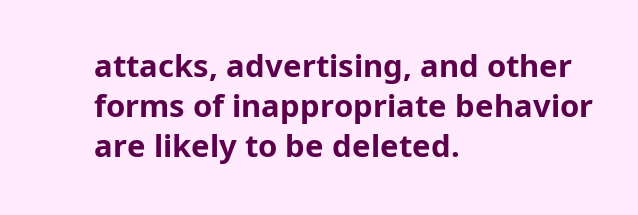attacks, advertising, and other forms of inappropriate behavior are likely to be deleted.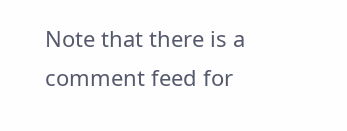Note that there is a comment feed for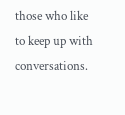those who like to keep up with conversations.